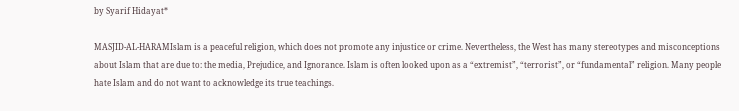by Syarif Hidayat*

MASJID-AL-HARAMIslam is a peaceful religion, which does not promote any injustice or crime. Nevertheless, the West has many stereotypes and misconceptions about Islam that are due to: the media, Prejudice, and Ignorance. Islam is often looked upon as a “extremist”, “terrorist”, or “fundamental” religion. Many people hate Islam and do not want to acknowledge its true teachings.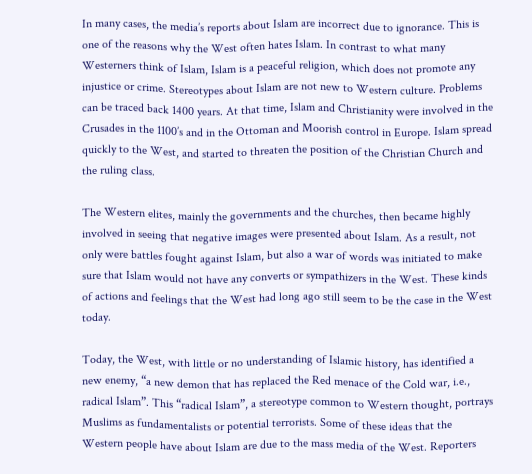In many cases, the media’s reports about Islam are incorrect due to ignorance. This is one of the reasons why the West often hates Islam. In contrast to what many Westerners think of Islam, Islam is a peaceful religion, which does not promote any injustice or crime. Stereotypes about Islam are not new to Western culture. Problems can be traced back 1400 years. At that time, Islam and Christianity were involved in the Crusades in the 1100’s and in the Ottoman and Moorish control in Europe. Islam spread quickly to the West, and started to threaten the position of the Christian Church and the ruling class.

The Western elites, mainly the governments and the churches, then became highly involved in seeing that negative images were presented about Islam. As a result, not only were battles fought against Islam, but also a war of words was initiated to make sure that Islam would not have any converts or sympathizers in the West. These kinds of actions and feelings that the West had long ago still seem to be the case in the West today.

Today, the West, with little or no understanding of Islamic history, has identified a new enemy, “a new demon that has replaced the Red menace of the Cold war, i.e., radical Islam”. This “radical Islam”, a stereotype common to Western thought, portrays Muslims as fundamentalists or potential terrorists. Some of these ideas that the Western people have about Islam are due to the mass media of the West. Reporters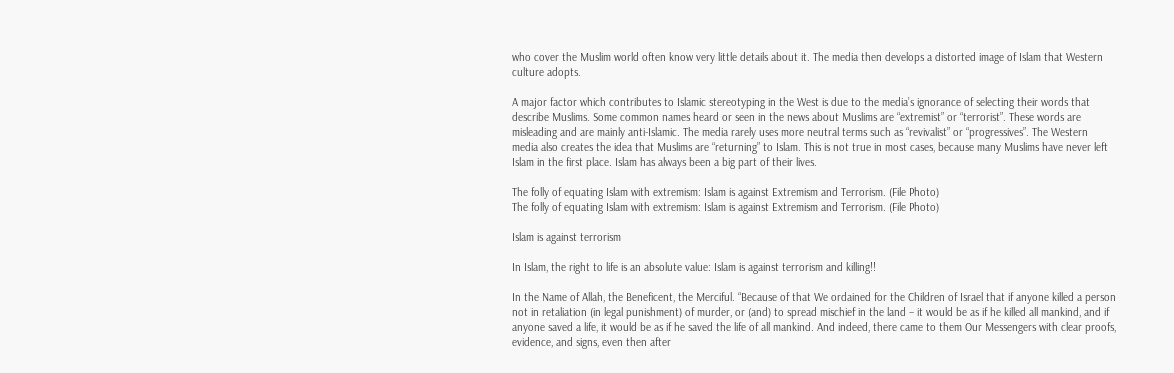who cover the Muslim world often know very little details about it. The media then develops a distorted image of Islam that Western culture adopts.

A major factor which contributes to Islamic stereotyping in the West is due to the media’s ignorance of selecting their words that describe Muslims. Some common names heard or seen in the news about Muslims are “extremist” or “terrorist”. These words are misleading and are mainly anti-Islamic. The media rarely uses more neutral terms such as “revivalist” or “progressives”. The Western media also creates the idea that Muslims are “returning” to Islam. This is not true in most cases, because many Muslims have never left Islam in the first place. Islam has always been a big part of their lives.

The folly of equating Islam with extremism: Islam is against Extremism and Terrorism. (File Photo)
The folly of equating Islam with extremism: Islam is against Extremism and Terrorism. (File Photo)

Islam is against terrorism

In Islam, the right to life is an absolute value: Islam is against terrorism and killing!!

In the Name of Allah, the Beneficent, the Merciful. “Because of that We ordained for the Children of Israel that if anyone killed a person not in retaliation (in legal punishment) of murder, or (and) to spread mischief in the land – it would be as if he killed all mankind, and if anyone saved a life, it would be as if he saved the life of all mankind. And indeed, there came to them Our Messengers with clear proofs, evidence, and signs, even then after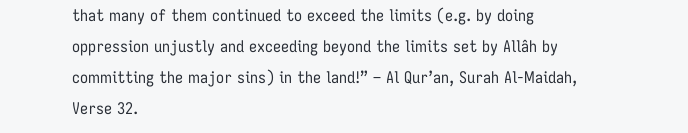that many of them continued to exceed the limits (e.g. by doing oppression unjustly and exceeding beyond the limits set by Allâh by committing the major sins) in the land!” – Al Qur’an, Surah Al-Maidah, Verse 32.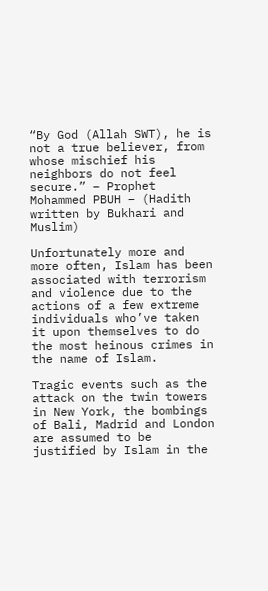“By God (Allah SWT), he is not a true believer, from whose mischief his neighbors do not feel secure.” – Prophet Mohammed PBUH – (Hadith written by Bukhari and Muslim)

Unfortunately more and more often, Islam has been associated with terrorism and violence due to the actions of a few extreme individuals who’ve taken it upon themselves to do the most heinous crimes in the name of Islam.

Tragic events such as the attack on the twin towers in New York, the bombings of Bali, Madrid and London are assumed to be justified by Islam in the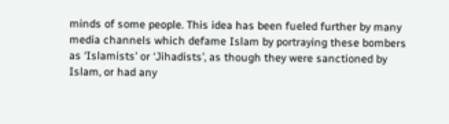minds of some people. This idea has been fueled further by many media channels which defame Islam by portraying these bombers as ‘Islamists’ or ‘Jihadists’, as though they were sanctioned by Islam, or had any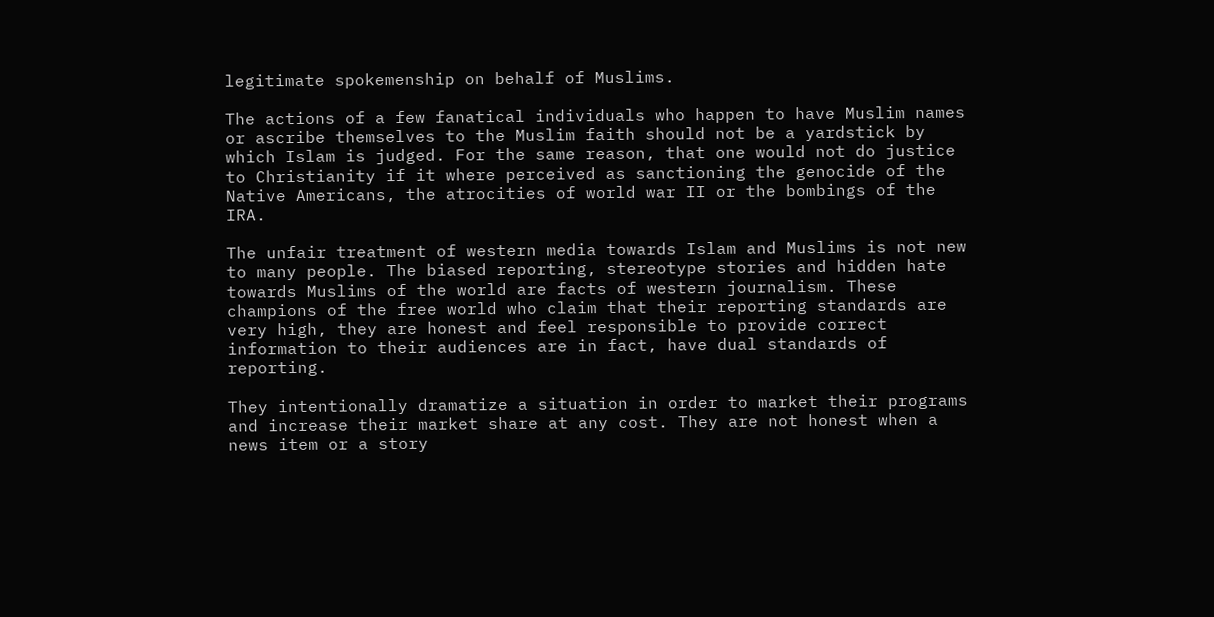legitimate spokemenship on behalf of Muslims.

The actions of a few fanatical individuals who happen to have Muslim names or ascribe themselves to the Muslim faith should not be a yardstick by which Islam is judged. For the same reason, that one would not do justice to Christianity if it where perceived as sanctioning the genocide of the Native Americans, the atrocities of world war II or the bombings of the IRA.

The unfair treatment of western media towards Islam and Muslims is not new to many people. The biased reporting, stereotype stories and hidden hate towards Muslims of the world are facts of western journalism. These champions of the free world who claim that their reporting standards are very high, they are honest and feel responsible to provide correct information to their audiences are in fact, have dual standards of reporting.

They intentionally dramatize a situation in order to market their programs and increase their market share at any cost. They are not honest when a news item or a story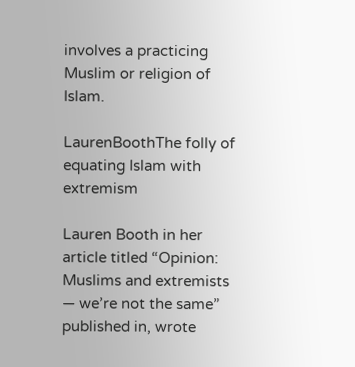involves a practicing Muslim or religion of Islam.

LaurenBoothThe folly of equating Islam with extremism

Lauren Booth in her article titled “Opinion: Muslims and extremists — we’re not the same” published in, wrote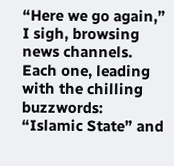“Here we go again,” I sigh, browsing news channels. Each one, leading with the chilling buzzwords: “Islamic State” and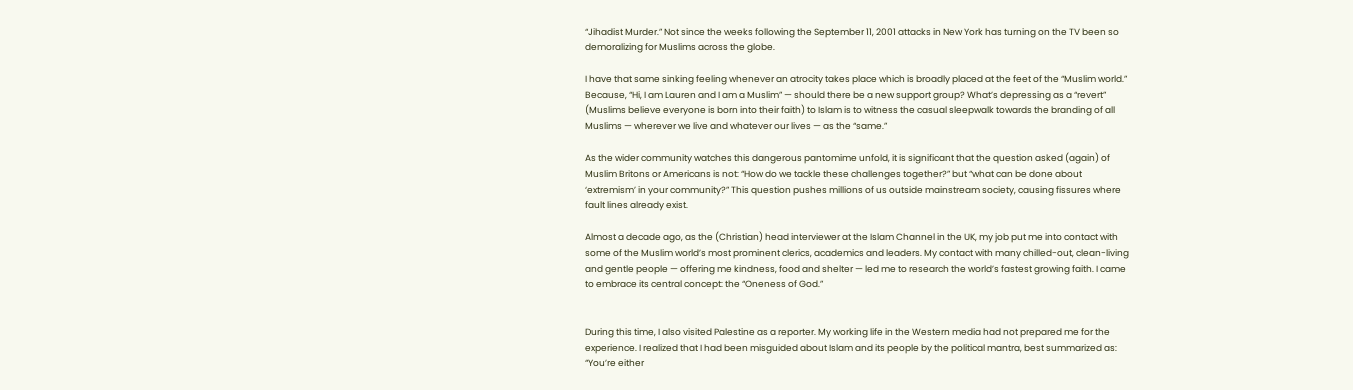“Jihadist Murder.” Not since the weeks following the September 11, 2001 attacks in New York has turning on the TV been so demoralizing for Muslims across the globe.

I have that same sinking feeling whenever an atrocity takes place which is broadly placed at the feet of the “Muslim world.” Because, “Hi, I am Lauren and I am a Muslim” — should there be a new support group? What’s depressing as a “revert” (Muslims believe everyone is born into their faith) to Islam is to witness the casual sleepwalk towards the branding of all Muslims — wherever we live and whatever our lives — as the “same.”

As the wider community watches this dangerous pantomime unfold, it is significant that the question asked (again) of Muslim Britons or Americans is not: “How do we tackle these challenges together?” but “what can be done about ‘extremism’ in your community?” This question pushes millions of us outside mainstream society, causing fissures where fault lines already exist.

Almost a decade ago, as the (Christian) head interviewer at the Islam Channel in the UK, my job put me into contact with some of the Muslim world’s most prominent clerics, academics and leaders. My contact with many chilled-out, clean-living and gentle people — offering me kindness, food and shelter — led me to research the world’s fastest growing faith. I came to embrace its central concept: the “Oneness of God.”


During this time, I also visited Palestine as a reporter. My working life in the Western media had not prepared me for the experience. I realized that I had been misguided about Islam and its people by the political mantra, best summarized as: “You’re either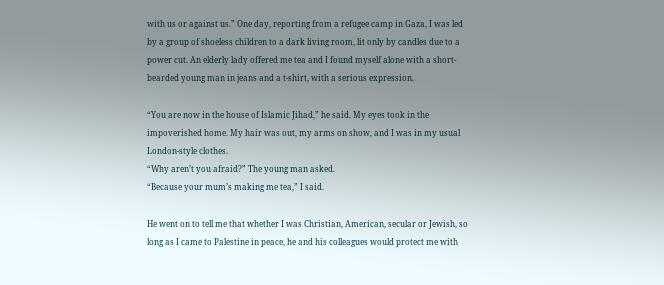with us or against us.” One day, reporting from a refugee camp in Gaza, I was led by a group of shoeless children to a dark living room, lit only by candles due to a power cut. An elderly lady offered me tea and I found myself alone with a short-bearded young man in jeans and a t-shirt, with a serious expression.

“You are now in the house of Islamic Jihad,” he said. My eyes took in the impoverished home. My hair was out, my arms on show, and I was in my usual London-style clothes.
“Why aren’t you afraid?” The young man asked.
“Because your mum’s making me tea,” I said.

He went on to tell me that whether I was Christian, American, secular or Jewish, so long as I came to Palestine in peace, he and his colleagues would protect me with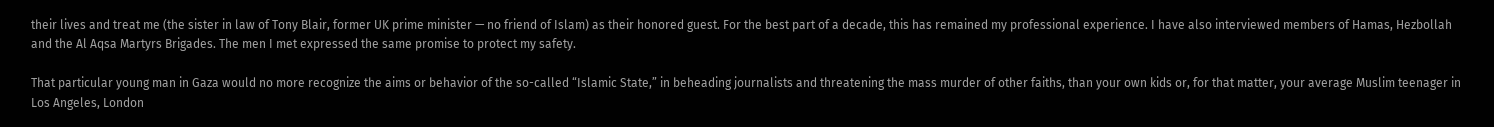their lives and treat me (the sister in law of Tony Blair, former UK prime minister — no friend of Islam) as their honored guest. For the best part of a decade, this has remained my professional experience. I have also interviewed members of Hamas, Hezbollah and the Al Aqsa Martyrs Brigades. The men I met expressed the same promise to protect my safety.

That particular young man in Gaza would no more recognize the aims or behavior of the so-called “Islamic State,” in beheading journalists and threatening the mass murder of other faiths, than your own kids or, for that matter, your average Muslim teenager in Los Angeles, London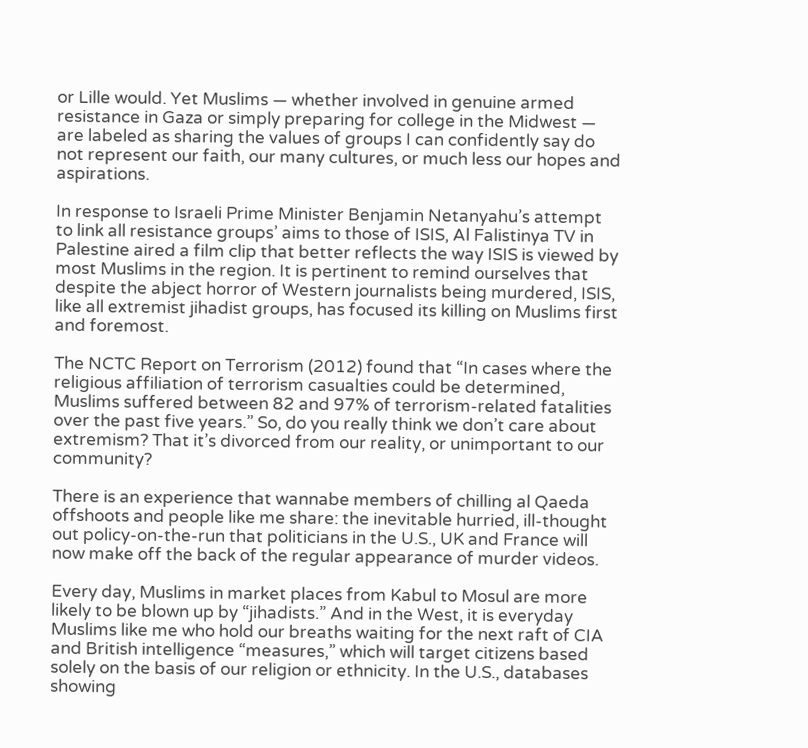or Lille would. Yet Muslims — whether involved in genuine armed resistance in Gaza or simply preparing for college in the Midwest — are labeled as sharing the values of groups I can confidently say do not represent our faith, our many cultures, or much less our hopes and aspirations.

In response to Israeli Prime Minister Benjamin Netanyahu’s attempt to link all resistance groups’ aims to those of ISIS, Al Falistinya TV in Palestine aired a film clip that better reflects the way ISIS is viewed by most Muslims in the region. It is pertinent to remind ourselves that despite the abject horror of Western journalists being murdered, ISIS, like all extremist jihadist groups, has focused its killing on Muslims first and foremost.

The NCTC Report on Terrorism (2012) found that “In cases where the religious affiliation of terrorism casualties could be determined, Muslims suffered between 82 and 97% of terrorism-related fatalities over the past five years.” So, do you really think we don’t care about extremism? That it’s divorced from our reality, or unimportant to our community?

There is an experience that wannabe members of chilling al Qaeda offshoots and people like me share: the inevitable hurried, ill-thought out policy-on-the-run that politicians in the U.S., UK and France will now make off the back of the regular appearance of murder videos.

Every day, Muslims in market places from Kabul to Mosul are more likely to be blown up by “jihadists.” And in the West, it is everyday Muslims like me who hold our breaths waiting for the next raft of CIA and British intelligence “measures,” which will target citizens based solely on the basis of our religion or ethnicity. In the U.S., databases showing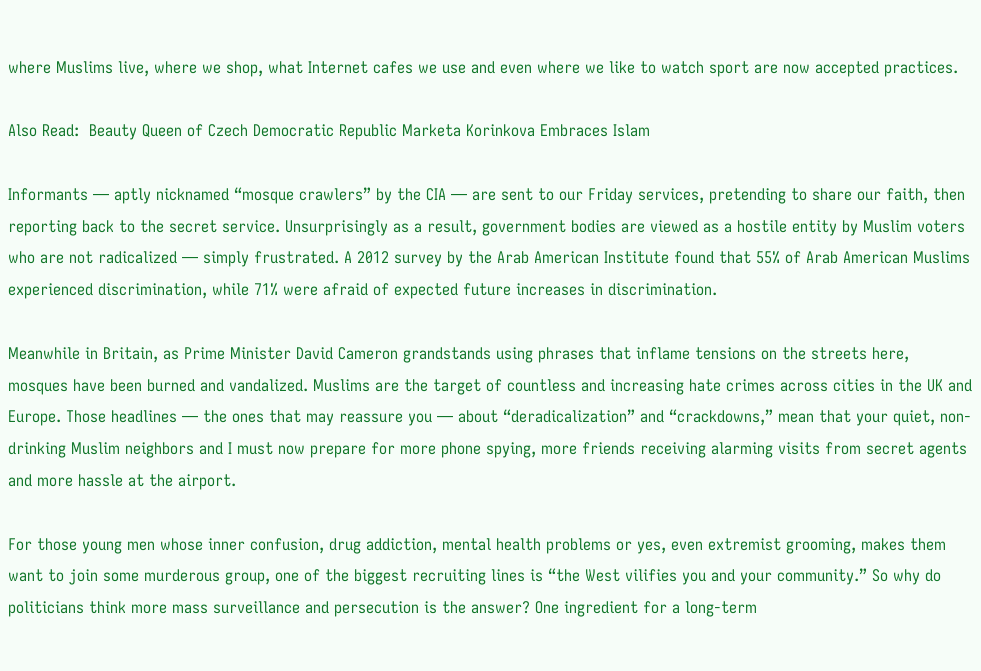where Muslims live, where we shop, what Internet cafes we use and even where we like to watch sport are now accepted practices.

Also Read:  Beauty Queen of Czech Democratic Republic Marketa Korinkova Embraces Islam

Informants — aptly nicknamed “mosque crawlers” by the CIA — are sent to our Friday services, pretending to share our faith, then reporting back to the secret service. Unsurprisingly as a result, government bodies are viewed as a hostile entity by Muslim voters who are not radicalized — simply frustrated. A 2012 survey by the Arab American Institute found that 55% of Arab American Muslims experienced discrimination, while 71% were afraid of expected future increases in discrimination.

Meanwhile in Britain, as Prime Minister David Cameron grandstands using phrases that inflame tensions on the streets here, mosques have been burned and vandalized. Muslims are the target of countless and increasing hate crimes across cities in the UK and Europe. Those headlines — the ones that may reassure you — about “deradicalization” and “crackdowns,” mean that your quiet, non-drinking Muslim neighbors and I must now prepare for more phone spying, more friends receiving alarming visits from secret agents and more hassle at the airport.

For those young men whose inner confusion, drug addiction, mental health problems or yes, even extremist grooming, makes them want to join some murderous group, one of the biggest recruiting lines is “the West vilifies you and your community.” So why do politicians think more mass surveillance and persecution is the answer? One ingredient for a long-term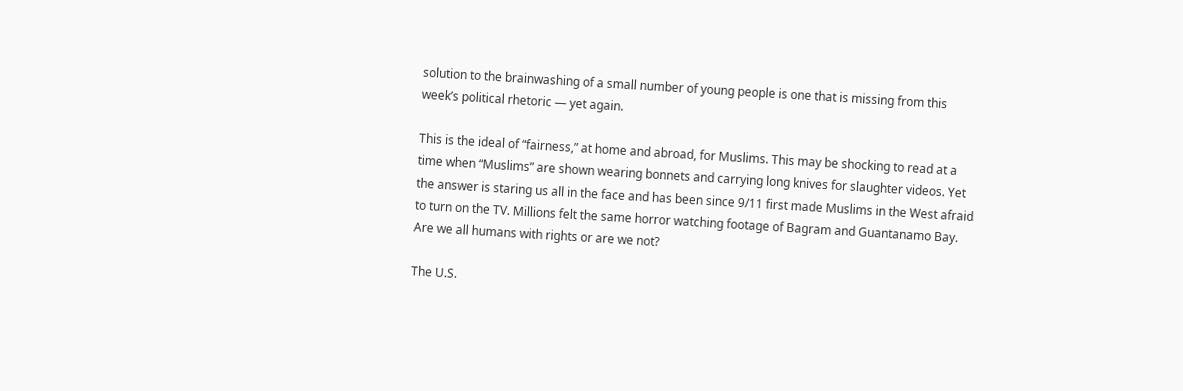solution to the brainwashing of a small number of young people is one that is missing from this week’s political rhetoric — yet again.

This is the ideal of “fairness,” at home and abroad, for Muslims. This may be shocking to read at a time when “Muslims” are shown wearing bonnets and carrying long knives for slaughter videos. Yet the answer is staring us all in the face and has been since 9/11 first made Muslims in the West afraid to turn on the TV. Millions felt the same horror watching footage of Bagram and Guantanamo Bay. Are we all humans with rights or are we not?

The U.S.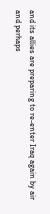and its allies are preparing to re-enter Iraq again by air and perhaps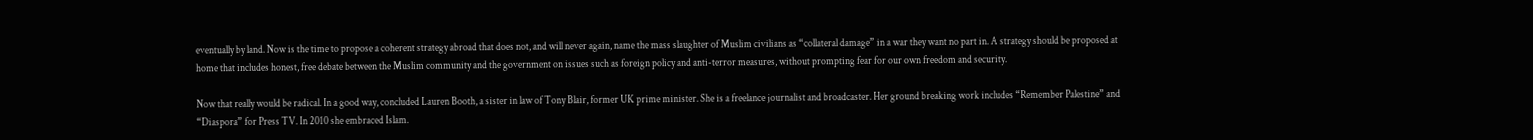eventually by land. Now is the time to propose a coherent strategy abroad that does not, and will never again, name the mass slaughter of Muslim civilians as “collateral damage” in a war they want no part in. A strategy should be proposed at home that includes honest, free debate between the Muslim community and the government on issues such as foreign policy and anti-terror measures, without prompting fear for our own freedom and security.

Now that really would be radical. In a good way, concluded Lauren Booth, a sister in law of Tony Blair, former UK prime minister. She is a freelance journalist and broadcaster. Her ground breaking work includes “Remember Palestine” and “Diaspora” for Press TV. In 2010 she embraced Islam.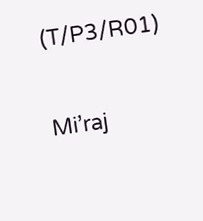(T/P3/R01)

Mi’raj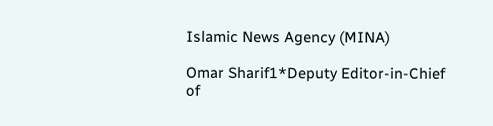Islamic News Agency (MINA)

Omar Sharif1*Deputy Editor-in-Chief of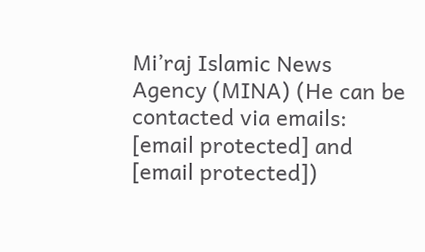Mi’raj Islamic News Agency (MINA) (He can be contacted via emails: [email protected] and [email protected])